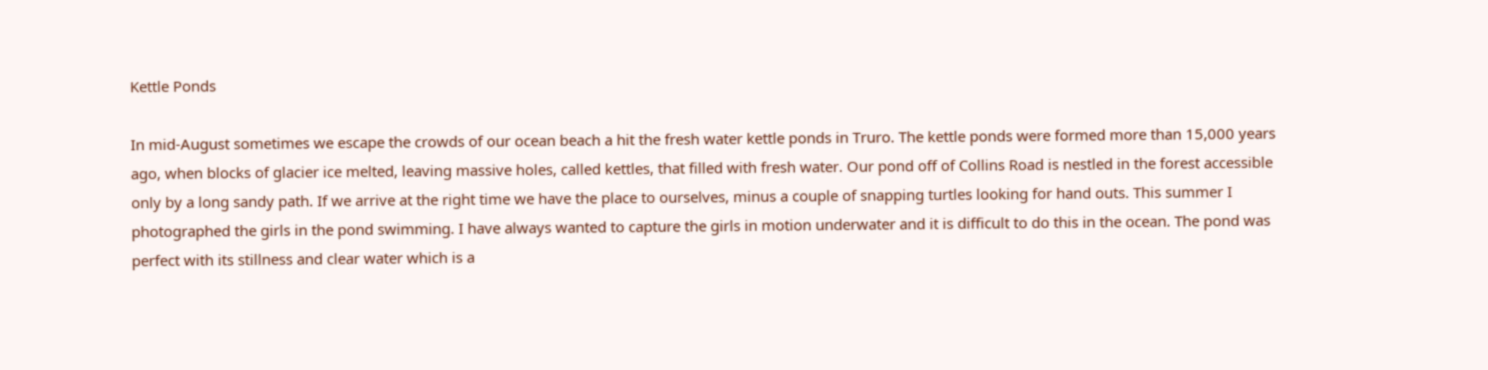Kettle Ponds

In mid-August sometimes we escape the crowds of our ocean beach a hit the fresh water kettle ponds in Truro. The kettle ponds were formed more than 15,000 years ago, when blocks of glacier ice melted, leaving massive holes, called kettles, that filled with fresh water. Our pond off of Collins Road is nestled in the forest accessible only by a long sandy path. If we arrive at the right time we have the place to ourselves, minus a couple of snapping turtles looking for hand outs. This summer I photographed the girls in the pond swimming. I have always wanted to capture the girls in motion underwater and it is difficult to do this in the ocean. The pond was perfect with its stillness and clear water which is a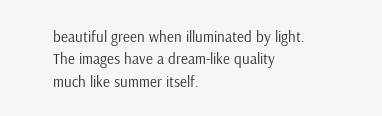beautiful green when illuminated by light. The images have a dream-like quality much like summer itself.